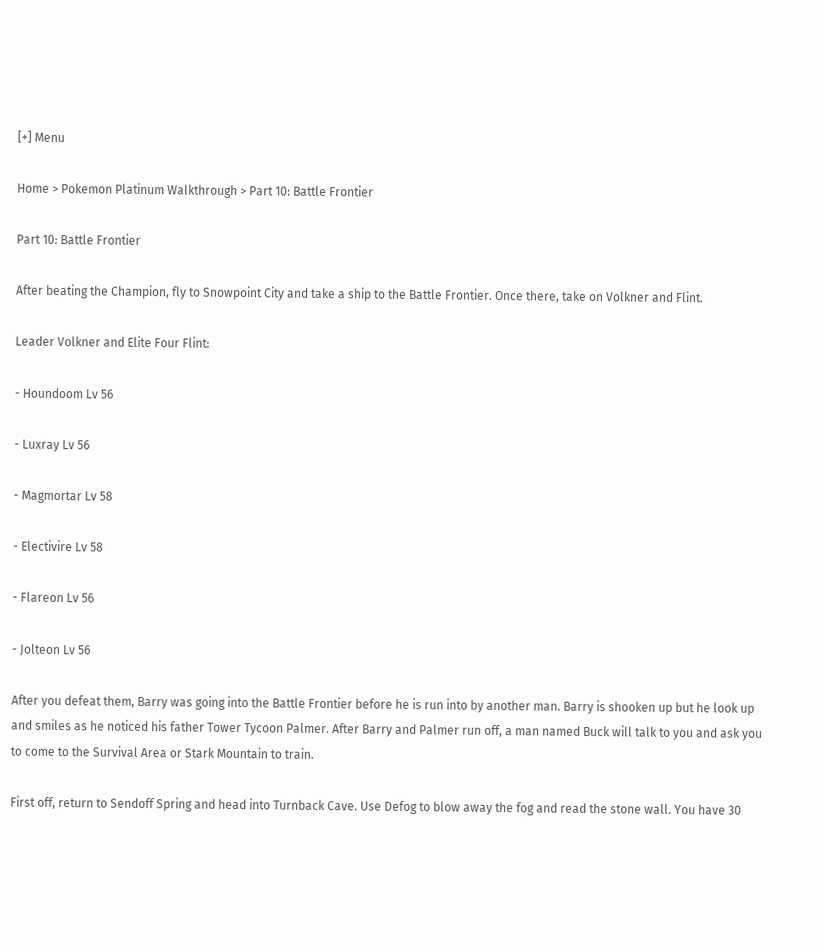[+] Menu

Home > Pokemon Platinum Walkthrough > Part 10: Battle Frontier

Part 10: Battle Frontier

After beating the Champion, fly to Snowpoint City and take a ship to the Battle Frontier. Once there, take on Volkner and Flint.

Leader Volkner and Elite Four Flint:

- Houndoom Lv 56

- Luxray Lv 56

- Magmortar Lv 58

- Electivire Lv 58

- Flareon Lv 56

- Jolteon Lv 56

After you defeat them, Barry was going into the Battle Frontier before he is run into by another man. Barry is shooken up but he look up and smiles as he noticed his father Tower Tycoon Palmer. After Barry and Palmer run off, a man named Buck will talk to you and ask you to come to the Survival Area or Stark Mountain to train.

First off, return to Sendoff Spring and head into Turnback Cave. Use Defog to blow away the fog and read the stone wall. You have 30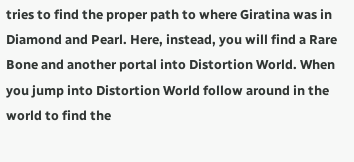tries to find the proper path to where Giratina was in Diamond and Pearl. Here, instead, you will find a Rare Bone and another portal into Distortion World. When you jump into Distortion World follow around in the world to find the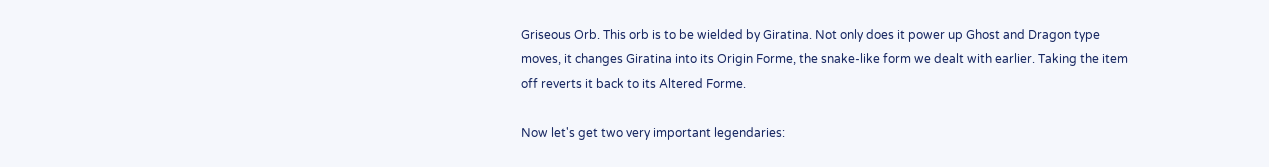Griseous Orb. This orb is to be wielded by Giratina. Not only does it power up Ghost and Dragon type moves, it changes Giratina into its Origin Forme, the snake-like form we dealt with earlier. Taking the item off reverts it back to its Altered Forme.

Now let's get two very important legendaries: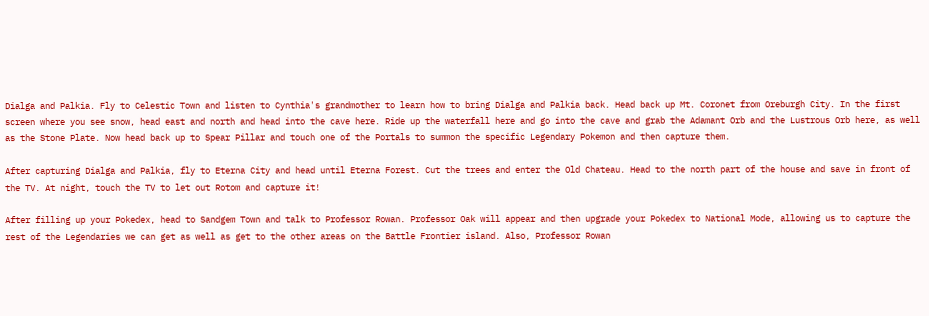Dialga and Palkia. Fly to Celestic Town and listen to Cynthia's grandmother to learn how to bring Dialga and Palkia back. Head back up Mt. Coronet from Oreburgh City. In the first screen where you see snow, head east and north and head into the cave here. Ride up the waterfall here and go into the cave and grab the Adamant Orb and the Lustrous Orb here, as well as the Stone Plate. Now head back up to Spear Pillar and touch one of the Portals to summon the specific Legendary Pokemon and then capture them.

After capturing Dialga and Palkia, fly to Eterna City and head until Eterna Forest. Cut the trees and enter the Old Chateau. Head to the north part of the house and save in front of the TV. At night, touch the TV to let out Rotom and capture it!

After filling up your Pokedex, head to Sandgem Town and talk to Professor Rowan. Professor Oak will appear and then upgrade your Pokedex to National Mode, allowing us to capture the rest of the Legendaries we can get as well as get to the other areas on the Battle Frontier island. Also, Professor Rowan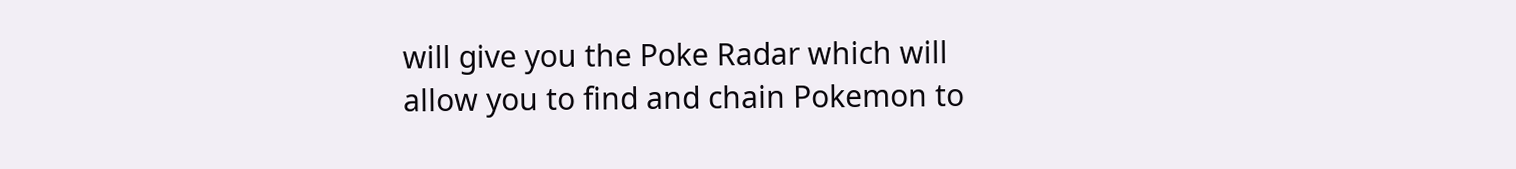will give you the Poke Radar which will allow you to find and chain Pokemon to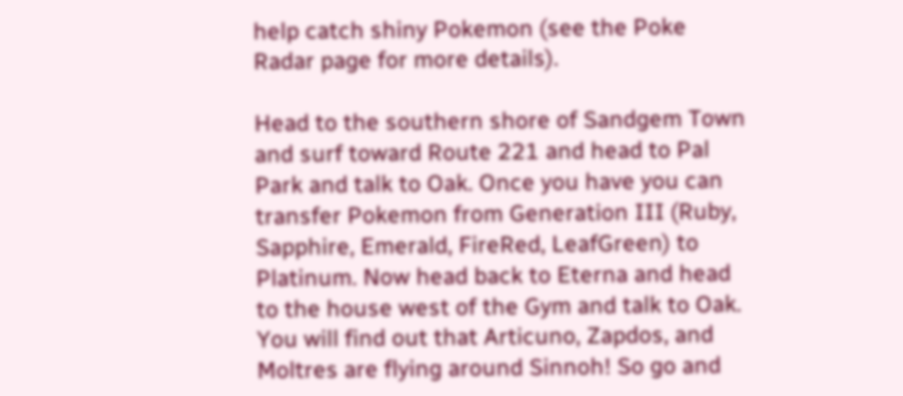help catch shiny Pokemon (see the Poke Radar page for more details).

Head to the southern shore of Sandgem Town and surf toward Route 221 and head to Pal Park and talk to Oak. Once you have you can transfer Pokemon from Generation III (Ruby, Sapphire, Emerald, FireRed, LeafGreen) to Platinum. Now head back to Eterna and head to the house west of the Gym and talk to Oak. You will find out that Articuno, Zapdos, and Moltres are flying around Sinnoh! So go and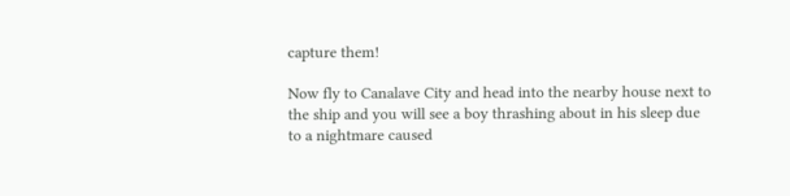capture them!

Now fly to Canalave City and head into the nearby house next to the ship and you will see a boy thrashing about in his sleep due to a nightmare caused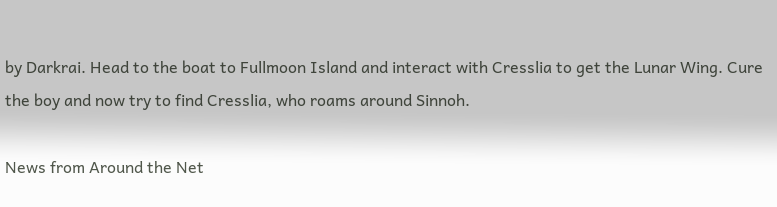by Darkrai. Head to the boat to Fullmoon Island and interact with Cresslia to get the Lunar Wing. Cure the boy and now try to find Cresslia, who roams around Sinnoh.

News from Around the Net